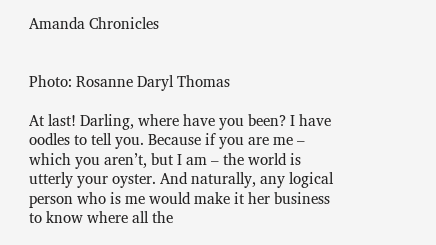Amanda Chronicles


Photo: Rosanne Daryl Thomas

At last! Darling, where have you been? I have oodles to tell you. Because if you are me – which you aren’t, but I am – the world is utterly your oyster. And naturally, any logical person who is me would make it her business to know where all the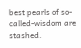best pearls of so-called-wisdom are stashed.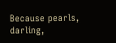Because pearls, darling,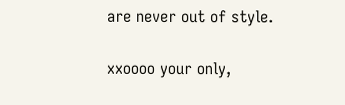are never out of style.

xxoooo your only,